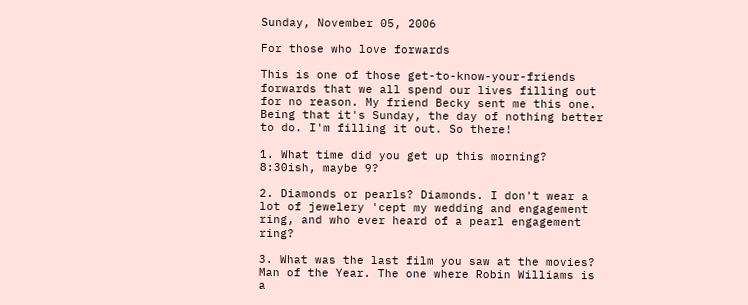Sunday, November 05, 2006

For those who love forwards

This is one of those get-to-know-your-friends forwards that we all spend our lives filling out for no reason. My friend Becky sent me this one. Being that it's Sunday, the day of nothing better to do. I'm filling it out. So there!

1. What time did you get up this morning? 8:30ish, maybe 9?

2. Diamonds or pearls? Diamonds. I don't wear a lot of jewelery 'cept my wedding and engagement ring, and who ever heard of a pearl engagement ring?

3. What was the last film you saw at the movies? Man of the Year. The one where Robin Williams is a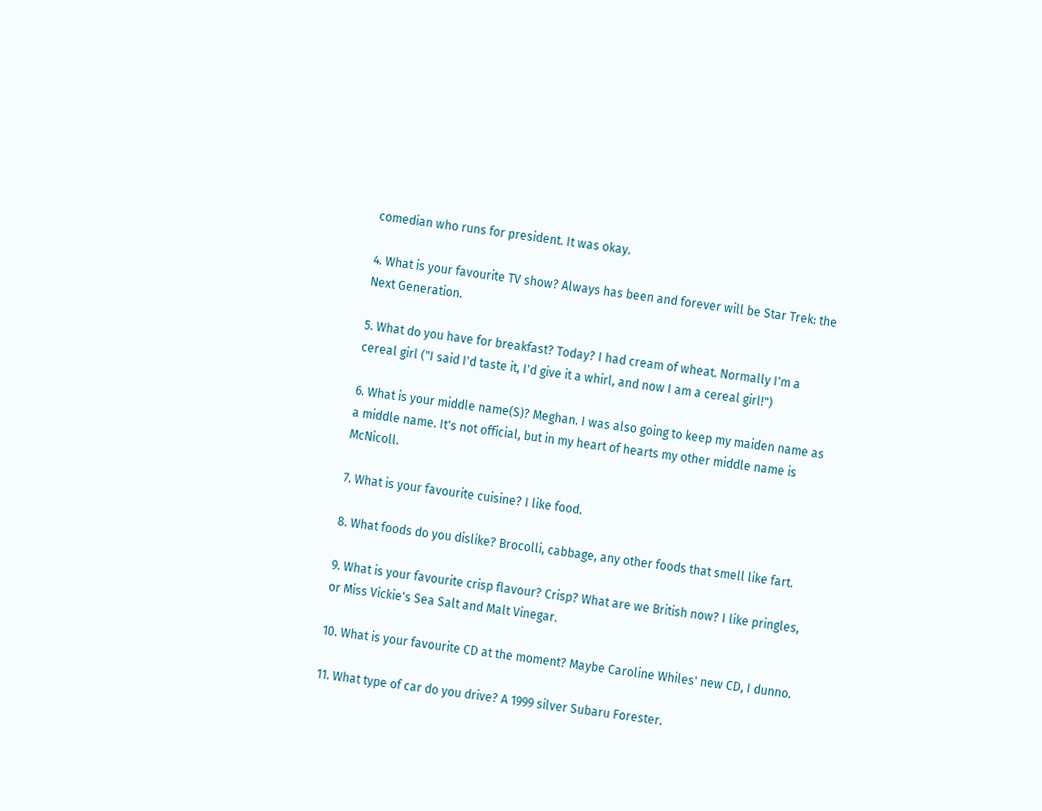comedian who runs for president. It was okay.

4. What is your favourite TV show? Always has been and forever will be Star Trek: the Next Generation.

5. What do you have for breakfast? Today? I had cream of wheat. Normally I'm a cereal girl ("I said I'd taste it, I'd give it a whirl, and now I am a cereal girl!")

6. What is your middle name(S)? Meghan. I was also going to keep my maiden name as a middle name. It's not official, but in my heart of hearts my other middle name is McNicoll.

7. What is your favourite cuisine? I like food.

8. What foods do you dislike? Brocolli, cabbage, any other foods that smell like fart.

9. What is your favourite crisp flavour? Crisp? What are we British now? I like pringles, or Miss Vickie's Sea Salt and Malt Vinegar.

10. What is your favourite CD at the moment? Maybe Caroline Whiles' new CD, I dunno.

11. What type of car do you drive? A 1999 silver Subaru Forester.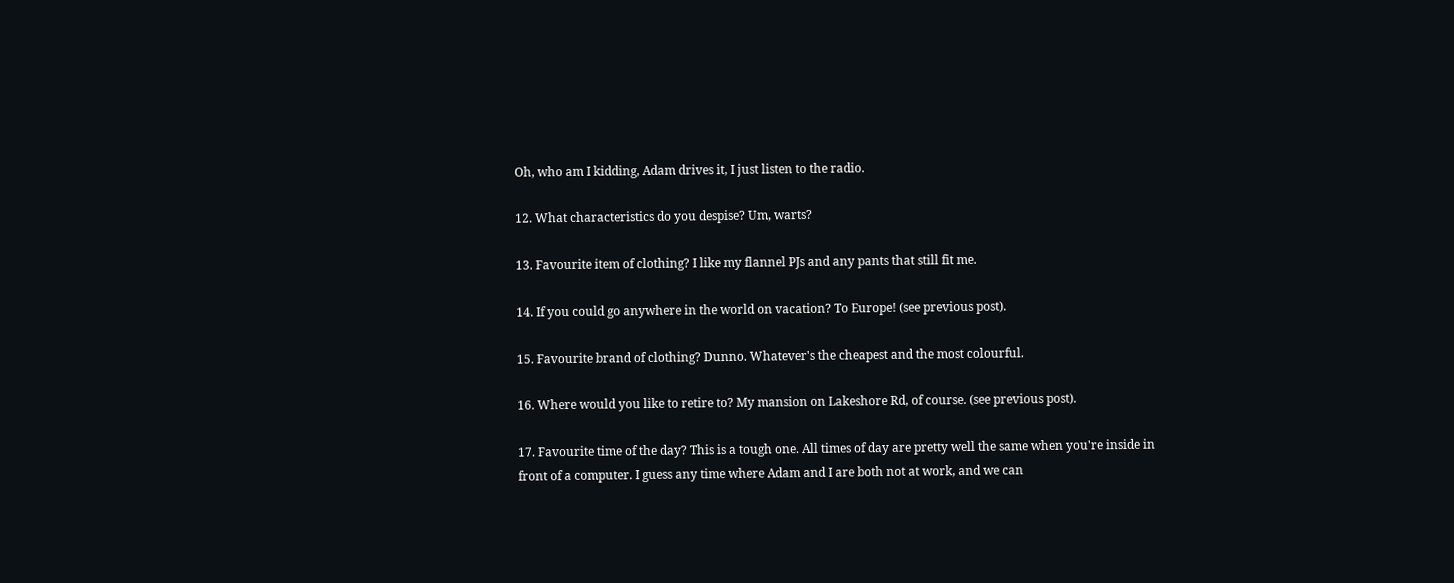Oh, who am I kidding, Adam drives it, I just listen to the radio.

12. What characteristics do you despise? Um, warts?

13. Favourite item of clothing? I like my flannel PJs and any pants that still fit me.

14. If you could go anywhere in the world on vacation? To Europe! (see previous post).

15. Favourite brand of clothing? Dunno. Whatever's the cheapest and the most colourful.

16. Where would you like to retire to? My mansion on Lakeshore Rd, of course. (see previous post).

17. Favourite time of the day? This is a tough one. All times of day are pretty well the same when you're inside in front of a computer. I guess any time where Adam and I are both not at work, and we can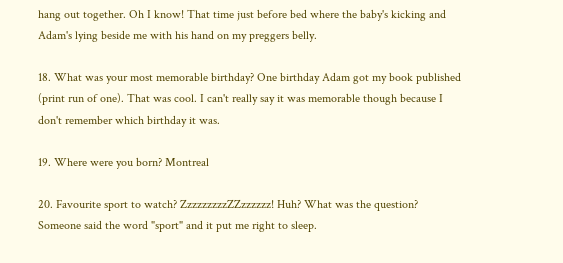hang out together. Oh I know! That time just before bed where the baby's kicking and Adam's lying beside me with his hand on my preggers belly.

18. What was your most memorable birthday? One birthday Adam got my book published (print run of one). That was cool. I can't really say it was memorable though because I don't remember which birthday it was.

19. Where were you born? Montreal

20. Favourite sport to watch? ZzzzzzzzzZZzzzzzz! Huh? What was the question? Someone said the word "sport" and it put me right to sleep.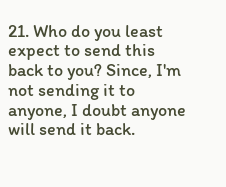21. Who do you least expect to send this back to you? Since, I'm not sending it to anyone, I doubt anyone will send it back.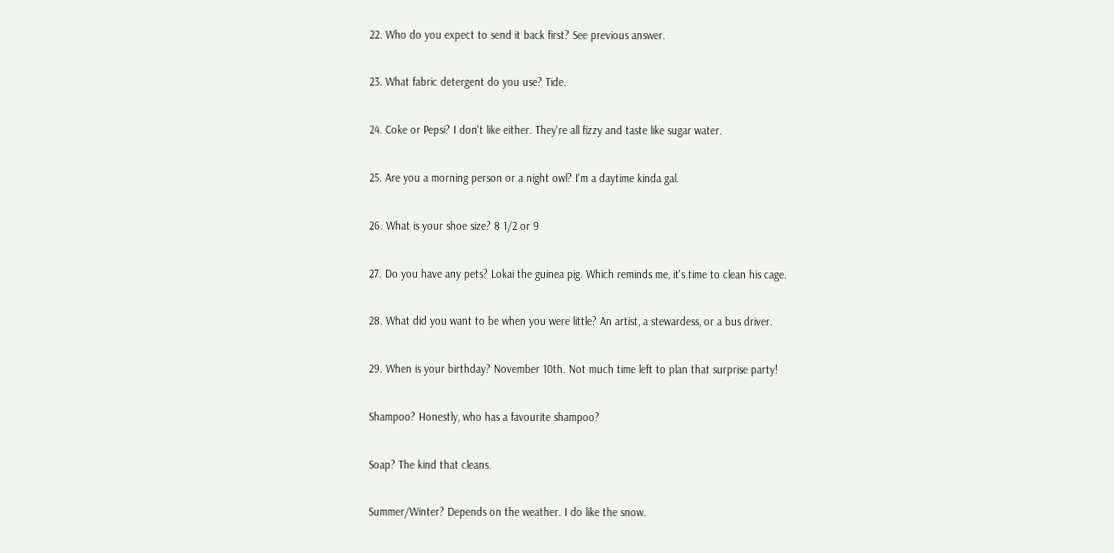22. Who do you expect to send it back first? See previous answer.

23. What fabric detergent do you use? Tide.

24. Coke or Pepsi? I don't like either. They're all fizzy and taste like sugar water.

25. Are you a morning person or a night owl? I'm a daytime kinda gal.

26. What is your shoe size? 8 1/2 or 9

27. Do you have any pets? Lokai the guinea pig. Which reminds me, it's time to clean his cage.

28. What did you want to be when you were little? An artist, a stewardess, or a bus driver.

29. When is your birthday? November 10th. Not much time left to plan that surprise party!

Shampoo? Honestly, who has a favourite shampoo?

Soap? The kind that cleans.

Summer/Winter? Depends on the weather. I do like the snow.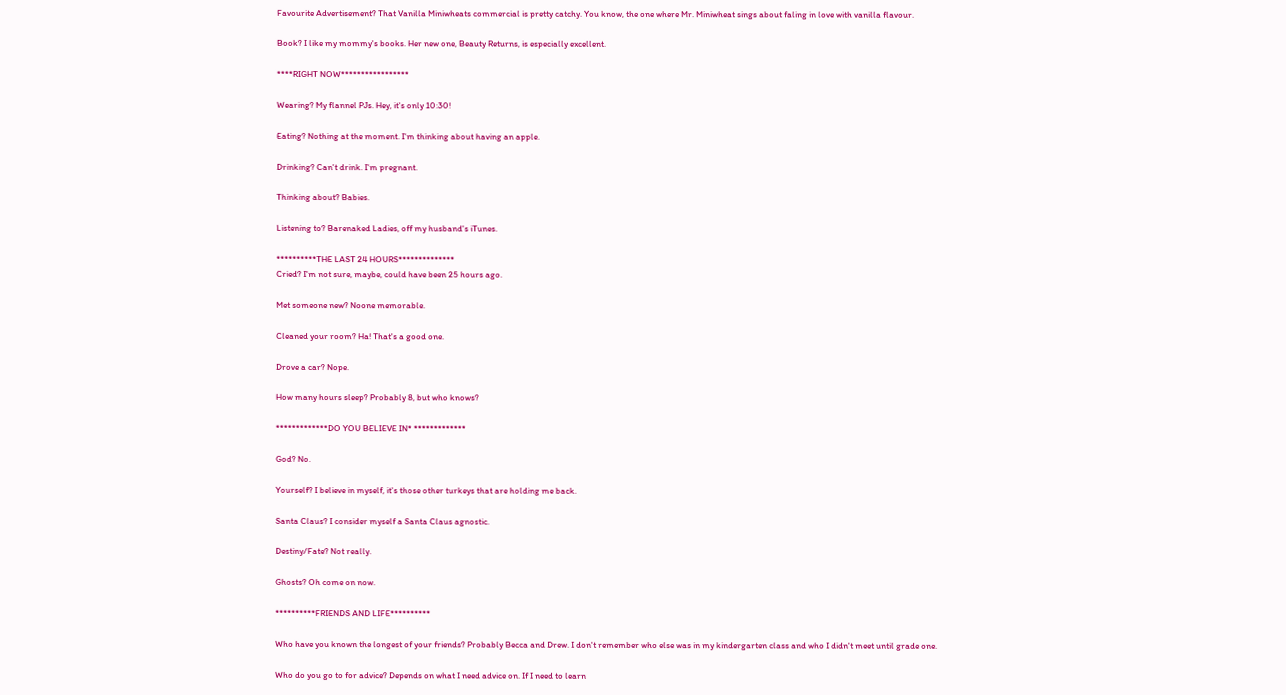Favourite Advertisement? That Vanilla Miniwheats commercial is pretty catchy. You know, the one where Mr. Miniwheat sings about faling in love with vanilla flavour.

Book? I like my mommy's books. Her new one, Beauty Returns, is especially excellent.

****RIGHT NOW*****************

Wearing? My flannel PJs. Hey, it's only 10:30!

Eating? Nothing at the moment. I'm thinking about having an apple.

Drinking? Can't drink. I'm pregnant.

Thinking about? Babies.

Listening to? Barenaked Ladies, off my husband's iTunes.

**********THE LAST 24 HOURS**************
Cried? I'm not sure, maybe, could have been 25 hours ago.

Met someone new? Noone memorable.

Cleaned your room? Ha! That's a good one.

Drove a car? Nope.

How many hours sleep? Probably 8, but who knows?

*************DO YOU BELIEVE IN* *************

God? No.

Yourself? I believe in myself, it's those other turkeys that are holding me back.

Santa Claus? I consider myself a Santa Claus agnostic.

Destiny/Fate? Not really.

Ghosts? Oh come on now.

**********FRIENDS AND LIFE**********

Who have you known the longest of your friends? Probably Becca and Drew. I don't remember who else was in my kindergarten class and who I didn't meet until grade one.

Who do you go to for advice? Depends on what I need advice on. If I need to learn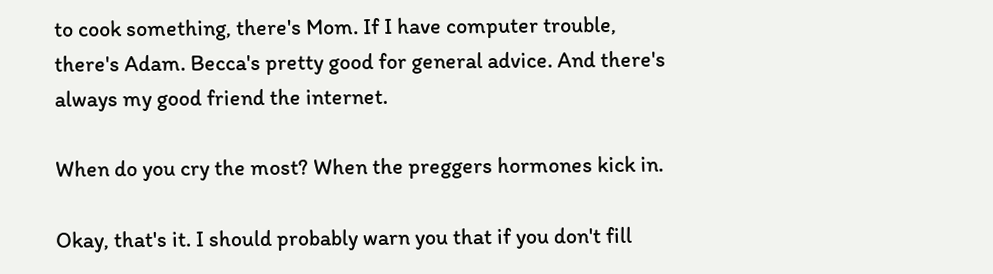to cook something, there's Mom. If I have computer trouble, there's Adam. Becca's pretty good for general advice. And there's always my good friend the internet.

When do you cry the most? When the preggers hormones kick in.

Okay, that's it. I should probably warn you that if you don't fill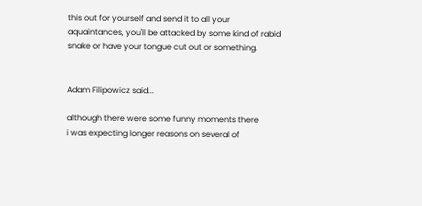this out for yourself and send it to all your aquaintances, you'll be attacked by some kind of rabid snake or have your tongue cut out or something.


Adam Filipowicz said...

although there were some funny moments there
i was expecting longer reasons on several of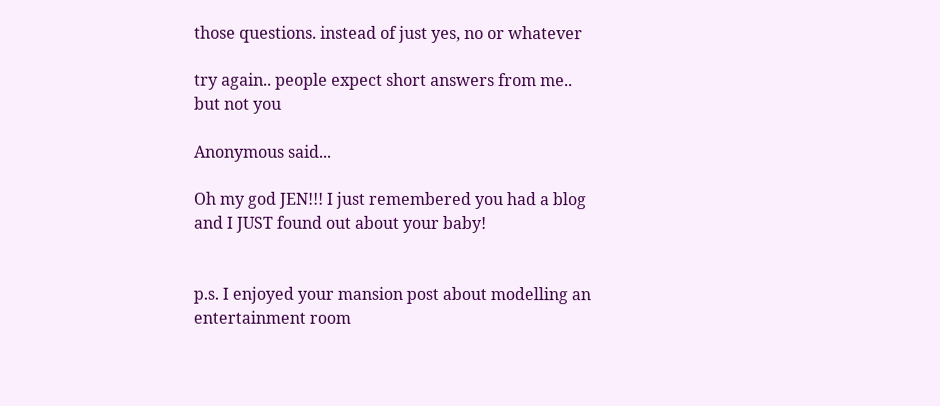those questions. instead of just yes, no or whatever

try again.. people expect short answers from me.. but not you

Anonymous said...

Oh my god JEN!!! I just remembered you had a blog and I JUST found out about your baby!


p.s. I enjoyed your mansion post about modelling an entertainment room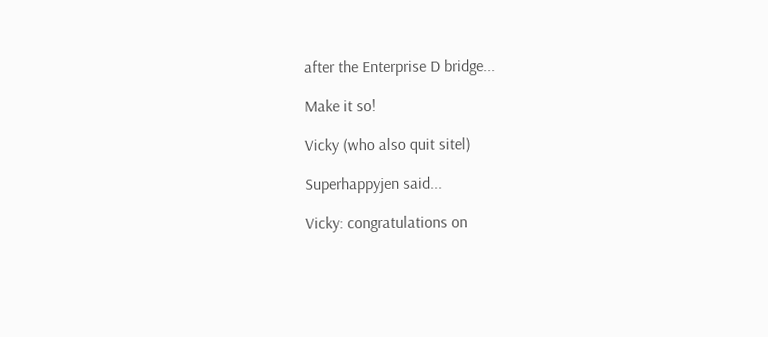after the Enterprise D bridge...

Make it so!

Vicky (who also quit sitel)

Superhappyjen said...

Vicky: congratulations on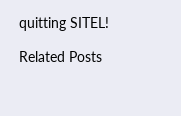quitting SITEL!

Related Posts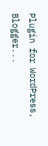Plugin for WordPress, Blogger...